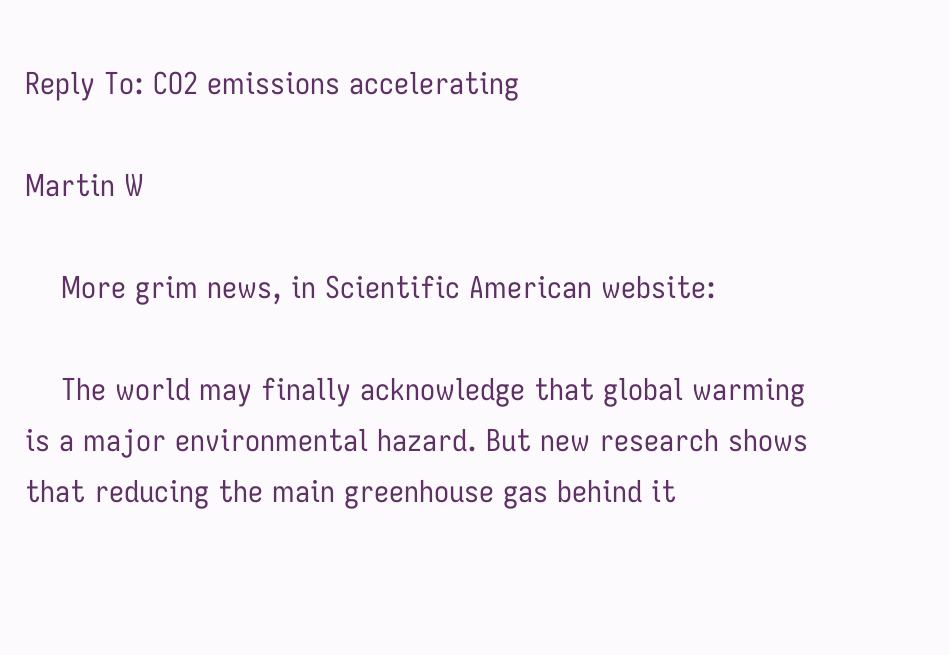Reply To: CO2 emissions accelerating

Martin W

    More grim news, in Scientific American website:

    The world may finally acknowledge that global warming is a major environmental hazard. But new research shows that reducing the main greenhouse gas behind it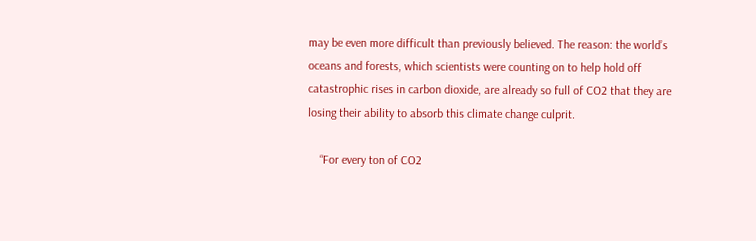may be even more difficult than previously believed. The reason: the world’s oceans and forests, which scientists were counting on to help hold off catastrophic rises in carbon dioxide, are already so full of CO2 that they are losing their ability to absorb this climate change culprit.

    “For every ton of CO2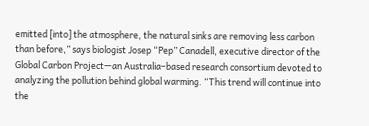emitted [into] the atmosphere, the natural sinks are removing less carbon than before,” says biologist Josep “Pep” Canadell, executive director of the Global Carbon Project—an Australia–based research consortium devoted to analyzing the pollution behind global warming. “This trend will continue into the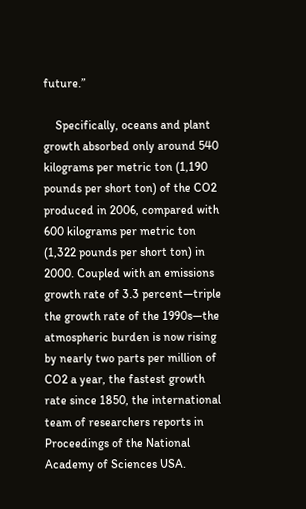future.”

    Specifically, oceans and plant growth absorbed only around 540 kilograms per metric ton (1,190 pounds per short ton) of the CO2 produced in 2006, compared with 600 kilograms per metric ton (1,322 pounds per short ton) in 2000. Coupled with an emissions growth rate of 3.3 percent—triple the growth rate of the 1990s—the atmospheric burden is now rising by nearly two parts per million of CO2 a year, the fastest growth rate since 1850, the international team of researchers reports in Proceedings of the National Academy of Sciences USA.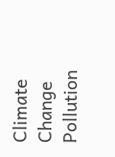Climate Change Pollution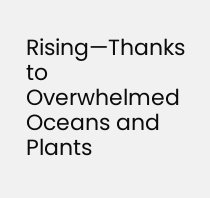Rising—Thanks to Overwhelmed Oceans and Plants